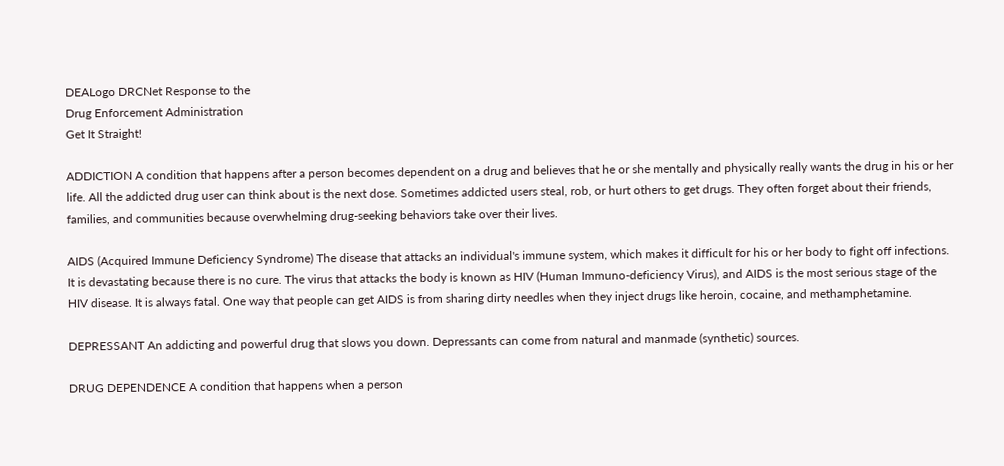DEALogo DRCNet Response to the
Drug Enforcement Administration
Get It Straight!

ADDICTION A condition that happens after a person becomes dependent on a drug and believes that he or she mentally and physically really wants the drug in his or her life. All the addicted drug user can think about is the next dose. Sometimes addicted users steal, rob, or hurt others to get drugs. They often forget about their friends, families, and communities because overwhelming drug-seeking behaviors take over their lives.

AIDS (Acquired Immune Deficiency Syndrome) The disease that attacks an individual's immune system, which makes it difficult for his or her body to fight off infections. It is devastating because there is no cure. The virus that attacks the body is known as HIV (Human Immuno-deficiency Virus), and AIDS is the most serious stage of the HIV disease. It is always fatal. One way that people can get AIDS is from sharing dirty needles when they inject drugs like heroin, cocaine, and methamphetamine.

DEPRESSANT An addicting and powerful drug that slows you down. Depressants can come from natural and manmade (synthetic) sources.

DRUG DEPENDENCE A condition that happens when a person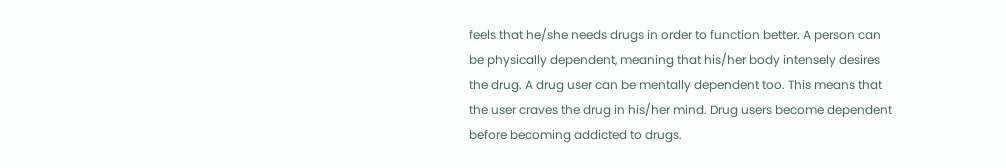feels that he/she needs drugs in order to function better. A person can be physically dependent, meaning that his/her body intensely desires the drug. A drug user can be mentally dependent too. This means that the user craves the drug in his/her mind. Drug users become dependent before becoming addicted to drugs.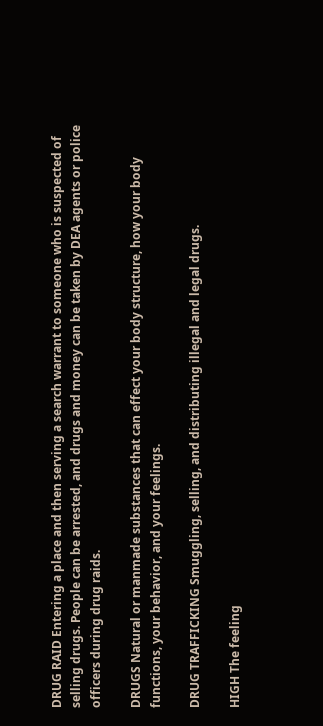DRUG RAID Entering a place and then serving a search warrant to someone who is suspected of selling drugs. People can be arrested, and drugs and money can be taken by DEA agents or police officers during drug raids.

DRUGS Natural or manmade substances that can effect your body structure, how your body functions, your behavior, and your feelings.

DRUG TRAFFICKING Smuggling, selling, and distributing illegal and legal drugs.

HIGH The feeling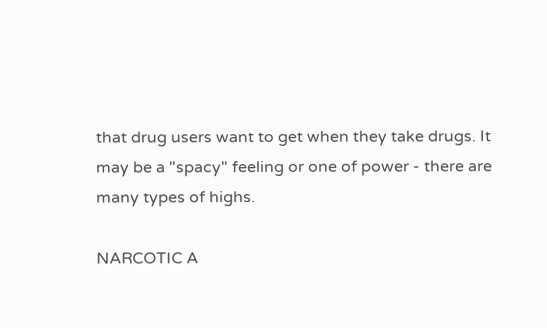that drug users want to get when they take drugs. It may be a "spacy" feeling or one of power - there are many types of highs.

NARCOTIC A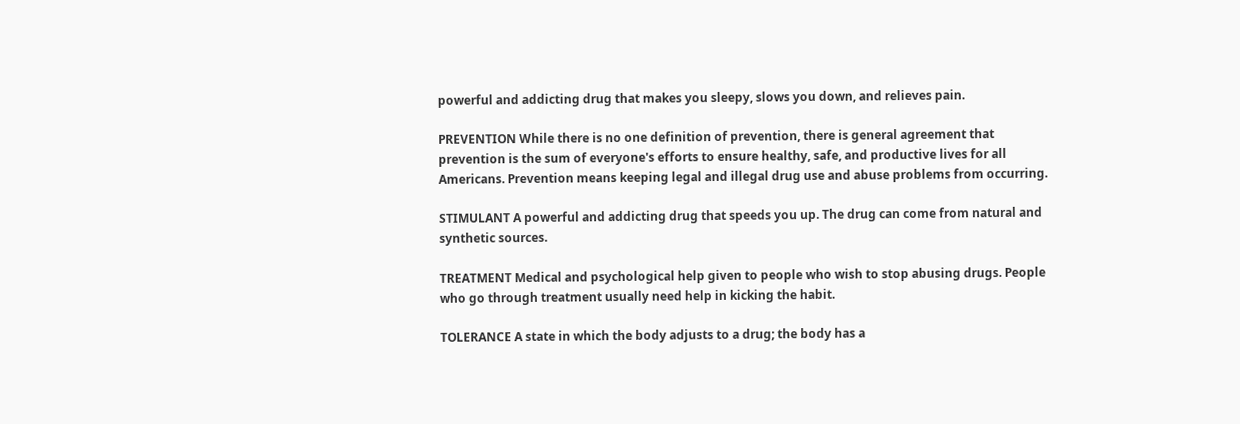powerful and addicting drug that makes you sleepy, slows you down, and relieves pain.

PREVENTION While there is no one definition of prevention, there is general agreement that prevention is the sum of everyone's efforts to ensure healthy, safe, and productive lives for all Americans. Prevention means keeping legal and illegal drug use and abuse problems from occurring.

STIMULANT A powerful and addicting drug that speeds you up. The drug can come from natural and synthetic sources.

TREATMENT Medical and psychological help given to people who wish to stop abusing drugs. People who go through treatment usually need help in kicking the habit.

TOLERANCE A state in which the body adjusts to a drug; the body has a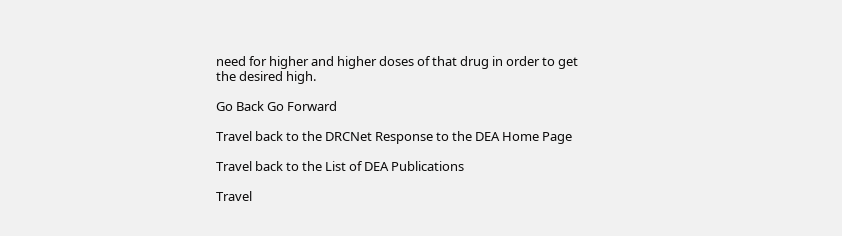need for higher and higher doses of that drug in order to get the desired high.

Go Back Go Forward

Travel back to the DRCNet Response to the DEA Home Page

Travel back to the List of DEA Publications

Travel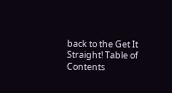back to the Get It Straight! Table of Contents